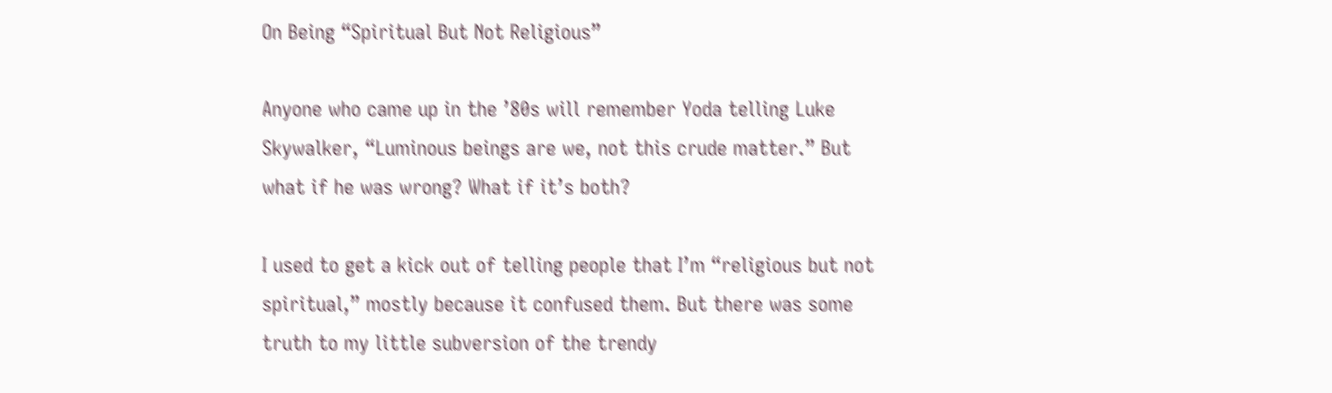On Being “Spiritual But Not Religious”

Anyone who came up in the ’80s will remember Yoda telling Luke Skywalker, “Luminous beings are we, not this crude matter.” But what if he was wrong? What if it’s both?

I used to get a kick out of telling people that I’m “religious but not spiritual,” mostly because it confused them. But there was some truth to my little subversion of the trendy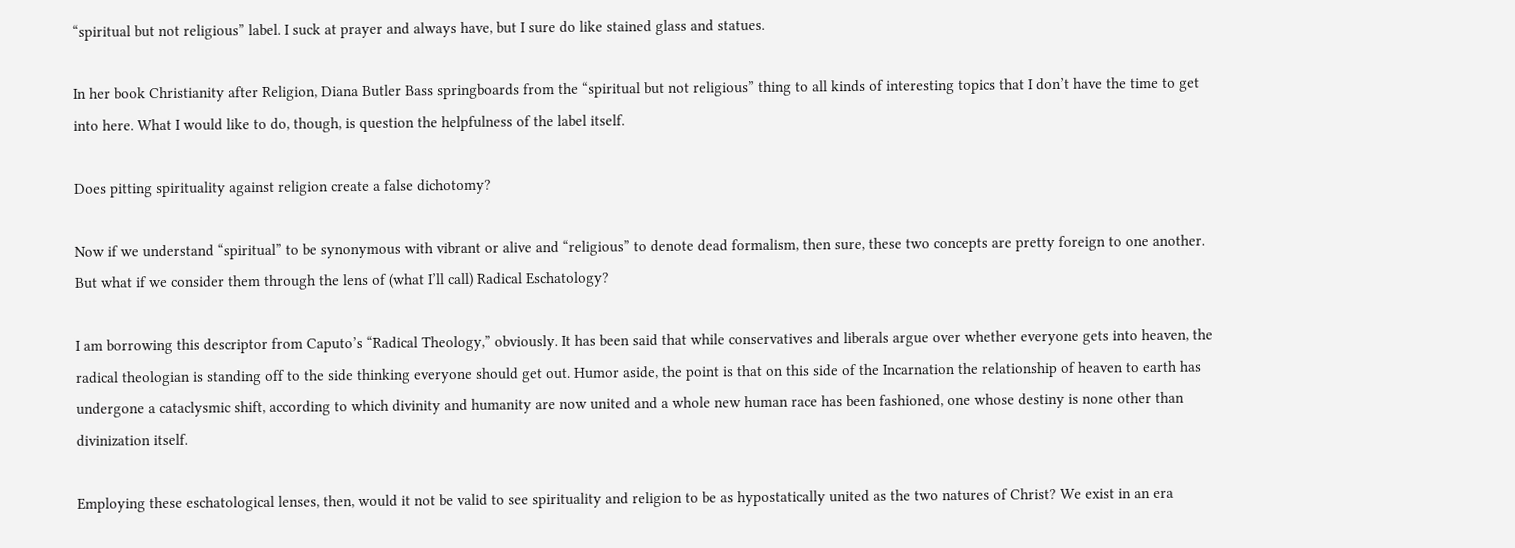“spiritual but not religious” label. I suck at prayer and always have, but I sure do like stained glass and statues.

In her book Christianity after Religion, Diana Butler Bass springboards from the “spiritual but not religious” thing to all kinds of interesting topics that I don’t have the time to get into here. What I would like to do, though, is question the helpfulness of the label itself.

Does pitting spirituality against religion create a false dichotomy?

Now if we understand “spiritual” to be synonymous with vibrant or alive and “religious” to denote dead formalism, then sure, these two concepts are pretty foreign to one another. But what if we consider them through the lens of (what I’ll call) Radical Eschatology?

I am borrowing this descriptor from Caputo’s “Radical Theology,” obviously. It has been said that while conservatives and liberals argue over whether everyone gets into heaven, the radical theologian is standing off to the side thinking everyone should get out. Humor aside, the point is that on this side of the Incarnation the relationship of heaven to earth has undergone a cataclysmic shift, according to which divinity and humanity are now united and a whole new human race has been fashioned, one whose destiny is none other than divinization itself.

Employing these eschatological lenses, then, would it not be valid to see spirituality and religion to be as hypostatically united as the two natures of Christ? We exist in an era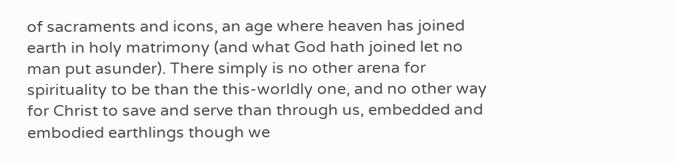of sacraments and icons, an age where heaven has joined earth in holy matrimony (and what God hath joined let no man put asunder). There simply is no other arena for spirituality to be than the this-worldly one, and no other way for Christ to save and serve than through us, embedded and embodied earthlings though we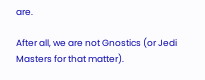are.

After all, we are not Gnostics (or Jedi Masters for that matter).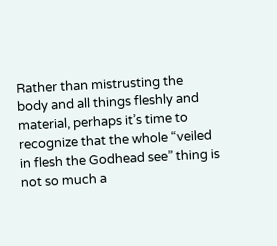Rather than mistrusting the body and all things fleshly and material, perhaps it’s time to recognize that the whole “veiled in flesh the Godhead see” thing is not so much a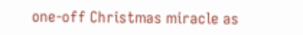one-off Christmas miracle as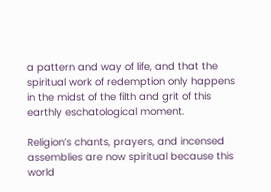a pattern and way of life, and that the spiritual work of redemption only happens in the midst of the filth and grit of this earthly eschatological moment.

Religion’s chants, prayers, and incensed assemblies are now spiritual because this world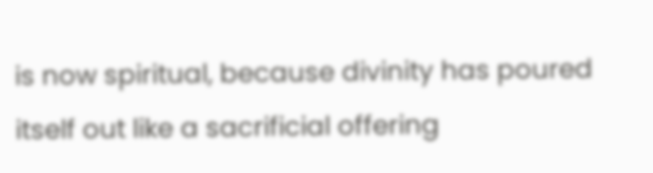is now spiritual, because divinity has poured itself out like a sacrificial offering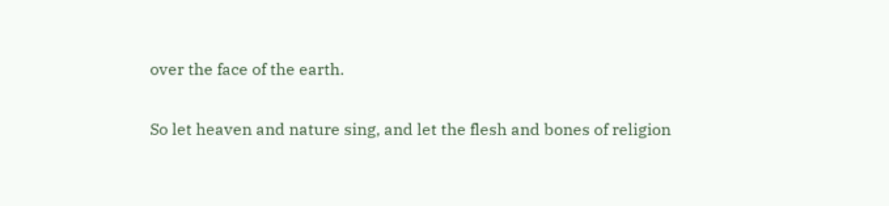over the face of the earth.

So let heaven and nature sing, and let the flesh and bones of religion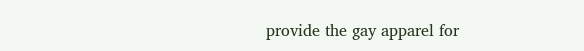provide the gay apparel for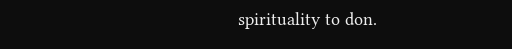spirituality to don.